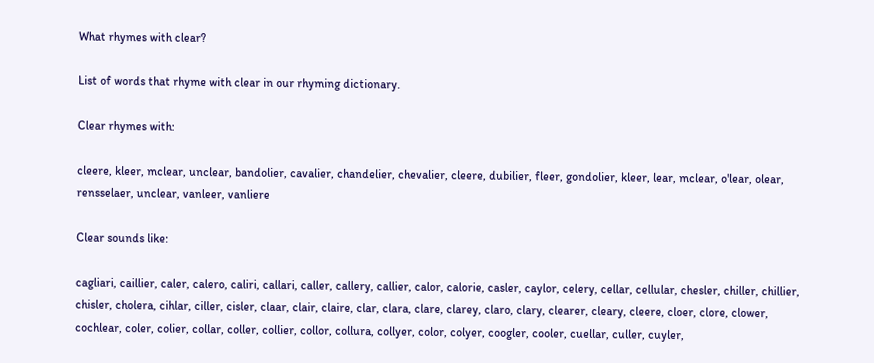What rhymes with clear?

List of words that rhyme with clear in our rhyming dictionary.

Clear rhymes with:

cleere, kleer, mclear, unclear, bandolier, cavalier, chandelier, chevalier, cleere, dubilier, fleer, gondolier, kleer, lear, mclear, o'lear, olear, rensselaer, unclear, vanleer, vanliere

Clear sounds like:

cagliari, caillier, caler, calero, caliri, callari, caller, callery, callier, calor, calorie, casler, caylor, celery, cellar, cellular, chesler, chiller, chillier, chisler, cholera, cihlar, ciller, cisler, claar, clair, claire, clar, clara, clare, clarey, claro, clary, clearer, cleary, cleere, cloer, clore, clower, cochlear, coler, colier, collar, coller, collier, collor, collura, collyer, color, colyer, coogler, cooler, cuellar, culler, cuyler,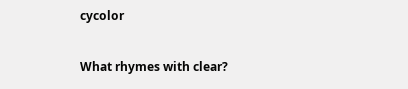cycolor

What rhymes with clear?